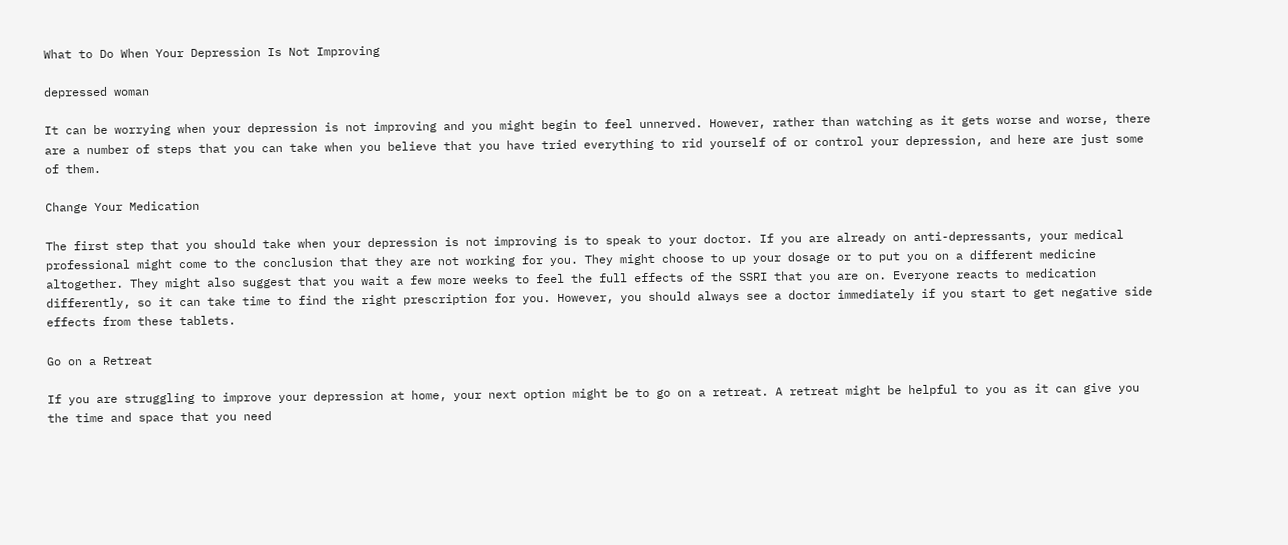What to Do When Your Depression Is Not Improving

depressed woman

It can be worrying when your depression is not improving and you might begin to feel unnerved. However, rather than watching as it gets worse and worse, there are a number of steps that you can take when you believe that you have tried everything to rid yourself of or control your depression, and here are just some of them.

Change Your Medication

The first step that you should take when your depression is not improving is to speak to your doctor. If you are already on anti-depressants, your medical professional might come to the conclusion that they are not working for you. They might choose to up your dosage or to put you on a different medicine altogether. They might also suggest that you wait a few more weeks to feel the full effects of the SSRI that you are on. Everyone reacts to medication differently, so it can take time to find the right prescription for you. However, you should always see a doctor immediately if you start to get negative side effects from these tablets.

Go on a Retreat

If you are struggling to improve your depression at home, your next option might be to go on a retreat. A retreat might be helpful to you as it can give you the time and space that you need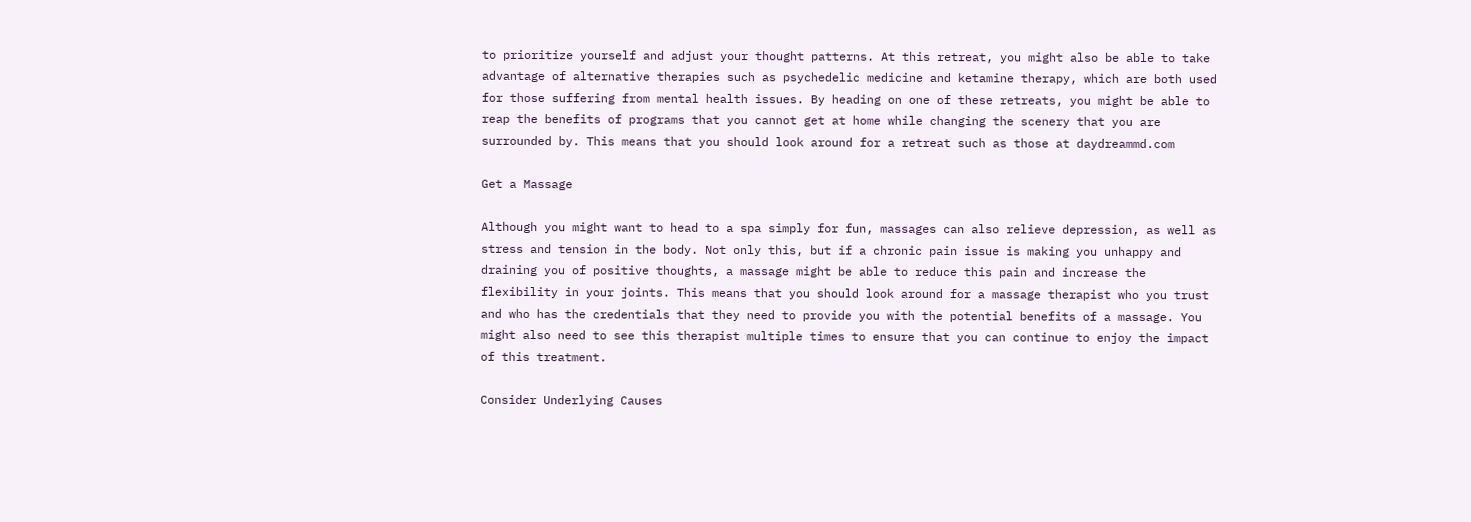to prioritize yourself and adjust your thought patterns. At this retreat, you might also be able to take advantage of alternative therapies such as psychedelic medicine and ketamine therapy, which are both used for those suffering from mental health issues. By heading on one of these retreats, you might be able to reap the benefits of programs that you cannot get at home while changing the scenery that you are surrounded by. This means that you should look around for a retreat such as those at daydreammd.com

Get a Massage

Although you might want to head to a spa simply for fun, massages can also relieve depression, as well as stress and tension in the body. Not only this, but if a chronic pain issue is making you unhappy and draining you of positive thoughts, a massage might be able to reduce this pain and increase the flexibility in your joints. This means that you should look around for a massage therapist who you trust and who has the credentials that they need to provide you with the potential benefits of a massage. You might also need to see this therapist multiple times to ensure that you can continue to enjoy the impact of this treatment.

Consider Underlying Causes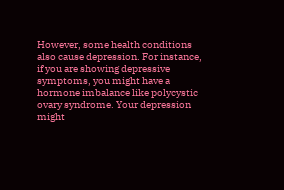However, some health conditions also cause depression. For instance, if you are showing depressive symptoms, you might have a hormone imbalance like polycystic ovary syndrome. Your depression might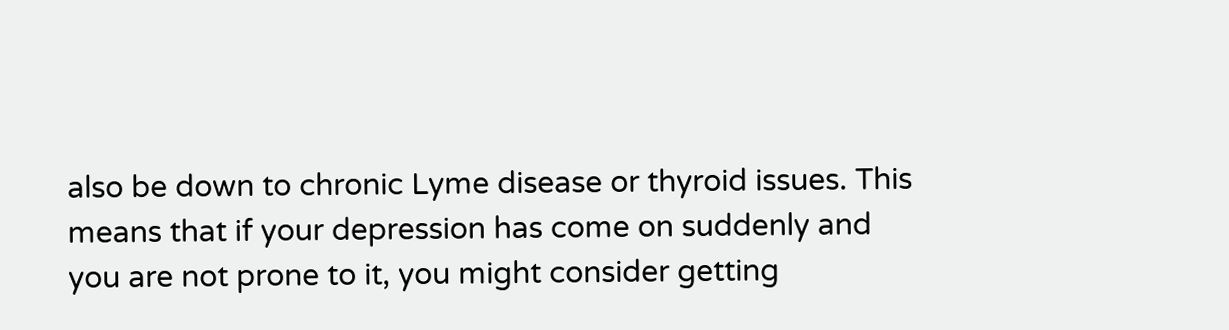also be down to chronic Lyme disease or thyroid issues. This means that if your depression has come on suddenly and you are not prone to it, you might consider getting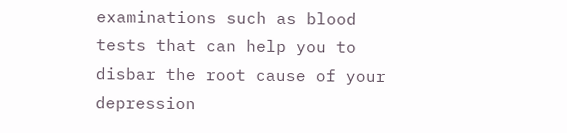examinations such as blood tests that can help you to disbar the root cause of your depression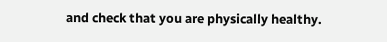and check that you are physically healthy.